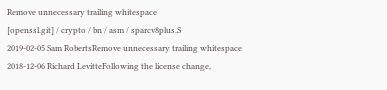Remove unnecessary trailing whitespace
[openssl.git] / crypto / bn / asm / sparcv8plus.S
2019-02-05 Sam RobertsRemove unnecessary trailing whitespace
2018-12-06 Richard LevitteFollowing the license change,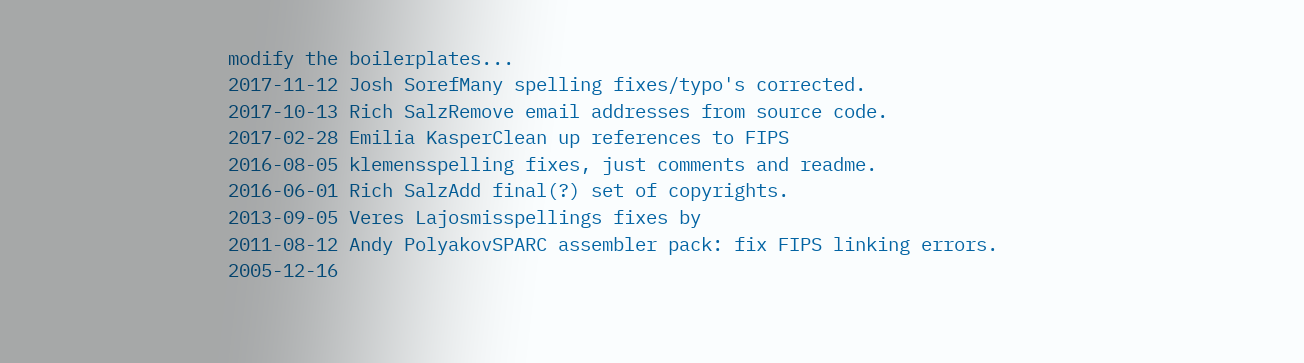modify the boilerplates...
2017-11-12 Josh SorefMany spelling fixes/typo's corrected.
2017-10-13 Rich SalzRemove email addresses from source code.
2017-02-28 Emilia KasperClean up references to FIPS
2016-08-05 klemensspelling fixes, just comments and readme.
2016-06-01 Rich SalzAdd final(?) set of copyrights.
2013-09-05 Veres Lajosmisspellings fixes by
2011-08-12 Andy PolyakovSPARC assembler pack: fix FIPS linking errors.
2005-12-16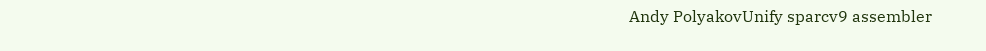Andy PolyakovUnify sparcv9 assembler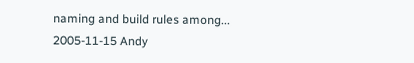naming and build rules among...
2005-11-15 Andy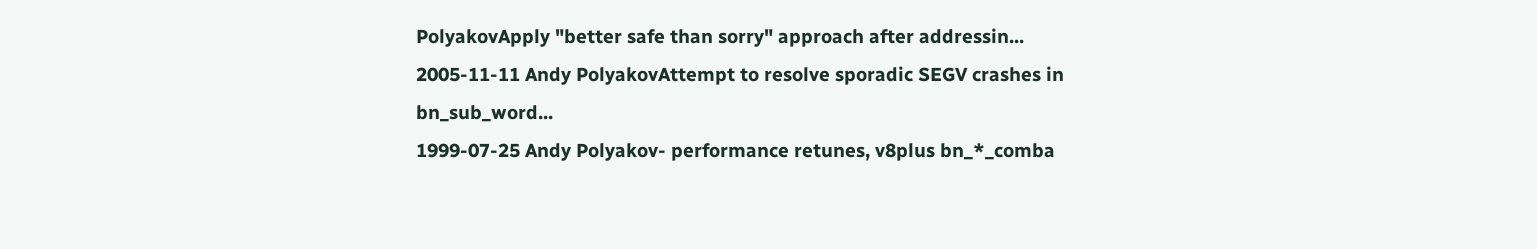PolyakovApply "better safe than sorry" approach after addressin...
2005-11-11 Andy PolyakovAttempt to resolve sporadic SEGV crashes in bn_sub_word...
1999-07-25 Andy Polyakov- performance retunes, v8plus bn_*_comba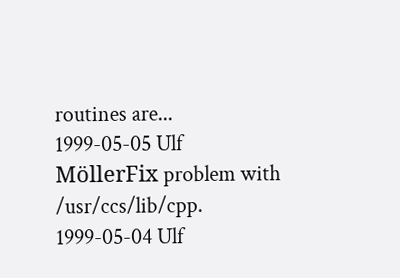routines are...
1999-05-05 Ulf MöllerFix problem with /usr/ccs/lib/cpp.
1999-05-04 Ulf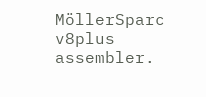MöllerSparc v8plus assembler.